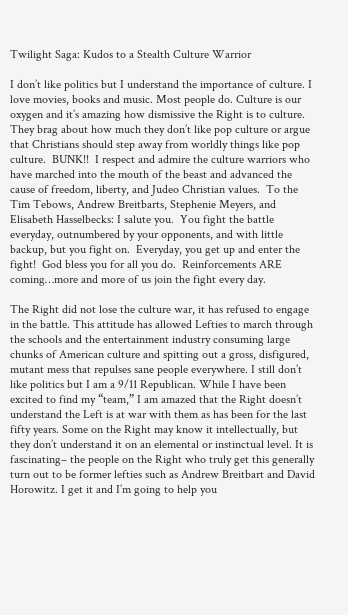Twilight Saga: Kudos to a Stealth Culture Warrior

I don’t like politics but I understand the importance of culture. I love movies, books and music. Most people do. Culture is our oxygen and it’s amazing how dismissive the Right is to culture. They brag about how much they don’t like pop culture or argue that Christians should step away from worldly things like pop culture.  BUNK!!  I respect and admire the culture warriors who have marched into the mouth of the beast and advanced the cause of freedom, liberty, and Judeo Christian values.  To the Tim Tebows, Andrew Breitbarts, Stephenie Meyers, and Elisabeth Hasselbecks: I salute you.  You fight the battle everyday, outnumbered by your opponents, and with little backup, but you fight on.  Everyday, you get up and enter the fight!  God bless you for all you do.  Reinforcements ARE coming…more and more of us join the fight every day.

The Right did not lose the culture war, it has refused to engage in the battle. This attitude has allowed Lefties to march through the schools and the entertainment industry consuming large chunks of American culture and spitting out a gross, disfigured, mutant mess that repulses sane people everywhere. I still don’t like politics but I am a 9/11 Republican. While I have been excited to find my “team,” I am amazed that the Right doesn’t understand the Left is at war with them as has been for the last fifty years. Some on the Right may know it intellectually, but they don’t understand it on an elemental or instinctual level. It is fascinating– the people on the Right who truly get this generally turn out to be former lefties such as Andrew Breitbart and David Horowitz. I get it and I’m going to help you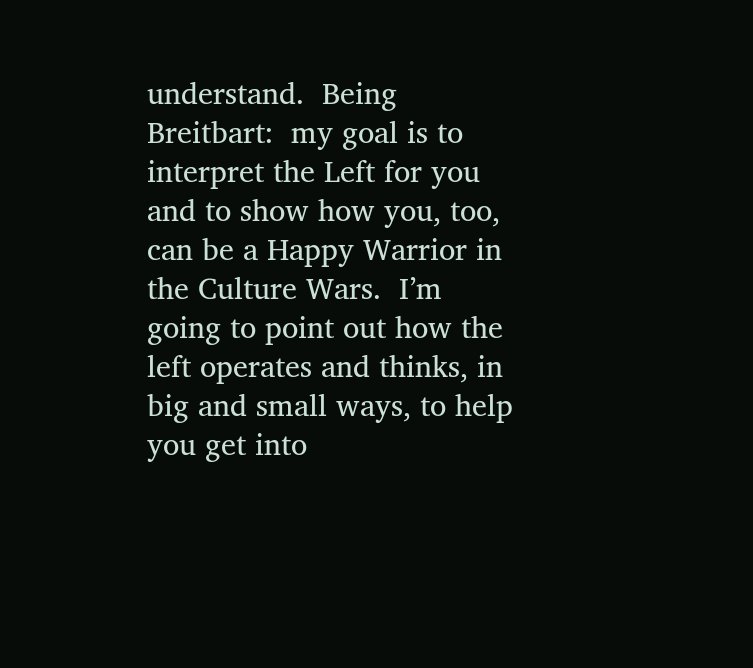understand.  Being Breitbart:  my goal is to interpret the Left for you and to show how you, too, can be a Happy Warrior in the Culture Wars.  I’m going to point out how the left operates and thinks, in big and small ways, to help you get into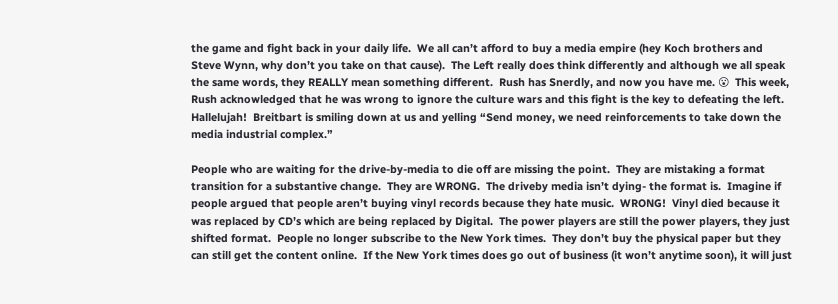the game and fight back in your daily life.  We all can’t afford to buy a media empire (hey Koch brothers and Steve Wynn, why don’t you take on that cause).  The Left really does think differently and although we all speak the same words, they REALLY mean something different.  Rush has Snerdly, and now you have me. 😮  This week, Rush acknowledged that he was wrong to ignore the culture wars and this fight is the key to defeating the left.  Hallelujah!  Breitbart is smiling down at us and yelling “Send money, we need reinforcements to take down the media industrial complex.”

People who are waiting for the drive-by-media to die off are missing the point.  They are mistaking a format transition for a substantive change.  They are WRONG.  The driveby media isn’t dying- the format is.  Imagine if people argued that people aren’t buying vinyl records because they hate music.  WRONG!  Vinyl died because it was replaced by CD’s which are being replaced by Digital.  The power players are still the power players, they just shifted format.  People no longer subscribe to the New York times.  They don’t buy the physical paper but they can still get the content online.  If the New York times does go out of business (it won’t anytime soon), it will just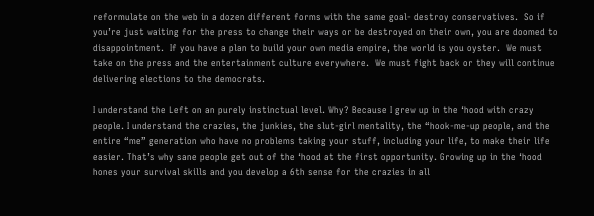reformulate on the web in a dozen different forms with the same goal- destroy conservatives.  So if you’re just waiting for the press to change their ways or be destroyed on their own, you are doomed to disappointment.  If you have a plan to build your own media empire, the world is you oyster.  We must take on the press and the entertainment culture everywhere.  We must fight back or they will continue delivering elections to the democrats.

I understand the Left on an purely instinctual level. Why? Because I grew up in the ‘hood with crazy people. I understand the crazies, the junkies, the slut-girl mentality, the “hook-me-up people, and the entire “me” generation who have no problems taking your stuff, including your life, to make their life easier. That’s why sane people get out of the ‘hood at the first opportunity. Growing up in the ‘hood hones your survival skills and you develop a 6th sense for the crazies in all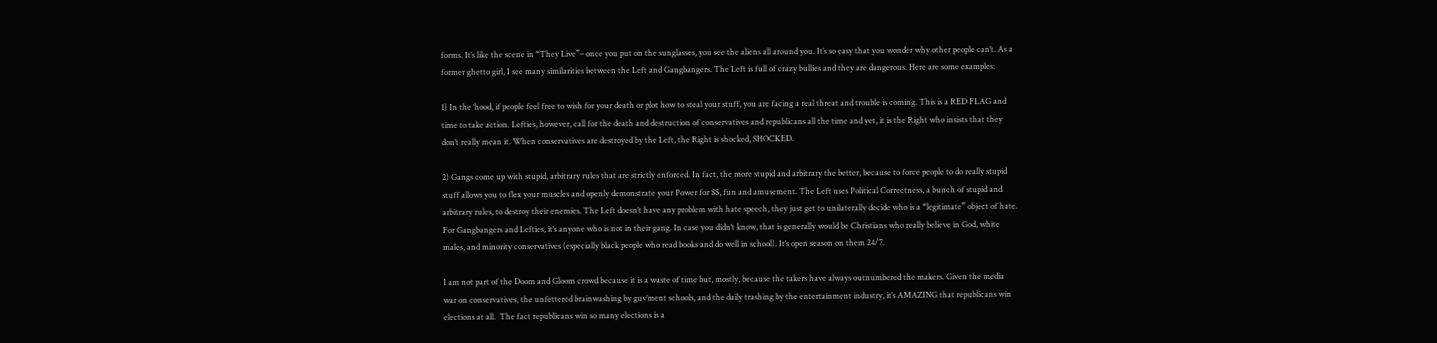forms. It’s like the scene in “They Live”– once you put on the sunglasses, you see the aliens all around you. It’s so easy that you wonder why other people can’t. As a former ghetto girl, I see many similarities between the Left and Gangbangers. The Left is full of crazy bullies and they are dangerous. Here are some examples:

1) In the ‘hood, if people feel free to wish for your death or plot how to steal your stuff, you are facing a real threat and trouble is coming. This is a RED FLAG and time to take action. Lefties, however, call for the death and destruction of conservatives and republicans all the time and yet, it is the Right who insists that they don’t really mean it. When conservatives are destroyed by the Left, the Right is shocked, SHOCKED.

2) Gangs come up with stupid, arbitrary rules that are strictly enforced. In fact, the more stupid and arbitrary the better, because to force people to do really stupid stuff allows you to flex your muscles and openly demonstrate your Power for $$, fun and amusement. The Left uses Political Correctness, a bunch of stupid and arbitrary rules, to destroy their enemies. The Left doesn’t have any problem with hate speech, they just get to unilaterally decide who is a “legitimate” object of hate. For Gangbangers and Lefties, it’s anyone who is not in their gang. In case you didn’t know, that is generally would be Christians who really believe in God, white males, and minority conservatives (especially black people who read books and do well in school). It’s open season on them 24/7.

I am not part of the Doom and Gloom crowd because it is a waste of time but, mostly, because the takers have always outnumbered the makers. Given the media war on conservatives, the unfettered brainwashing by guv’ment schools, and the daily trashing by the entertainment industry, it’s AMAZING that republicans win elections at all.  The fact republicans win so many elections is a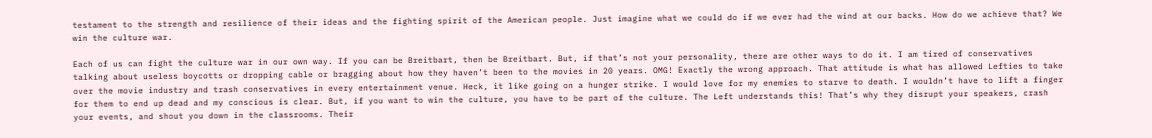testament to the strength and resilience of their ideas and the fighting spirit of the American people. Just imagine what we could do if we ever had the wind at our backs. How do we achieve that? We win the culture war.

Each of us can fight the culture war in our own way. If you can be Breitbart, then be Breitbart. But, if that’s not your personality, there are other ways to do it. I am tired of conservatives talking about useless boycotts or dropping cable or bragging about how they haven’t been to the movies in 20 years. OMG! Exactly the wrong approach. That attitude is what has allowed Lefties to take over the movie industry and trash conservatives in every entertainment venue. Heck, it like going on a hunger strike. I would love for my enemies to starve to death. I wouldn’t have to lift a finger for them to end up dead and my conscious is clear. But, if you want to win the culture, you have to be part of the culture. The Left understands this! That’s why they disrupt your speakers, crash your events, and shout you down in the classrooms. Their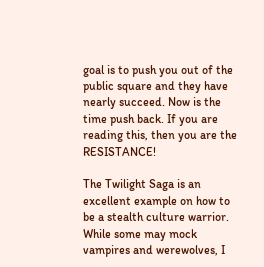goal is to push you out of the public square and they have nearly succeed. Now is the time push back. If you are reading this, then you are the RESISTANCE!

The Twilight Saga is an excellent example on how to be a stealth culture warrior. While some may mock vampires and werewolves, I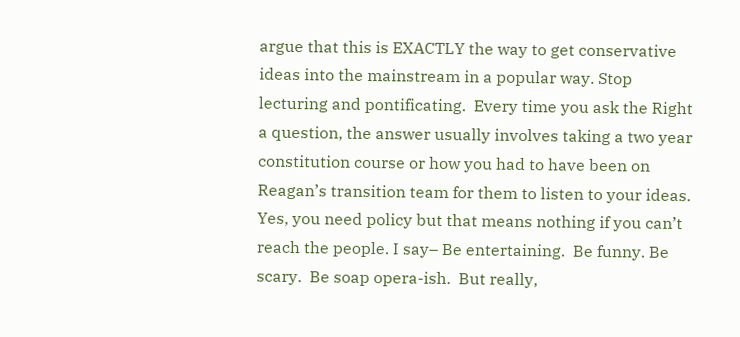argue that this is EXACTLY the way to get conservative ideas into the mainstream in a popular way. Stop lecturing and pontificating.  Every time you ask the Right a question, the answer usually involves taking a two year constitution course or how you had to have been on Reagan’s transition team for them to listen to your ideas.  Yes, you need policy but that means nothing if you can’t reach the people. I say– Be entertaining.  Be funny. Be scary.  Be soap opera-ish.  But really,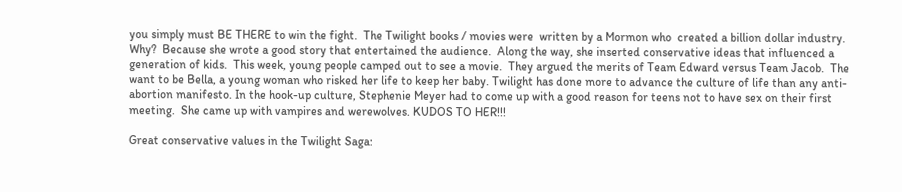you simply must BE THERE to win the fight.  The Twilight books / movies were  written by a Mormon who  created a billion dollar industry. Why?  Because she wrote a good story that entertained the audience.  Along the way, she inserted conservative ideas that influenced a generation of kids.  This week, young people camped out to see a movie.  They argued the merits of Team Edward versus Team Jacob.  The want to be Bella, a young woman who risked her life to keep her baby. Twilight has done more to advance the culture of life than any anti-abortion manifesto. In the hook-up culture, Stephenie Meyer had to come up with a good reason for teens not to have sex on their first meeting.  She came up with vampires and werewolves. KUDOS TO HER!!!

Great conservative values in the Twilight Saga: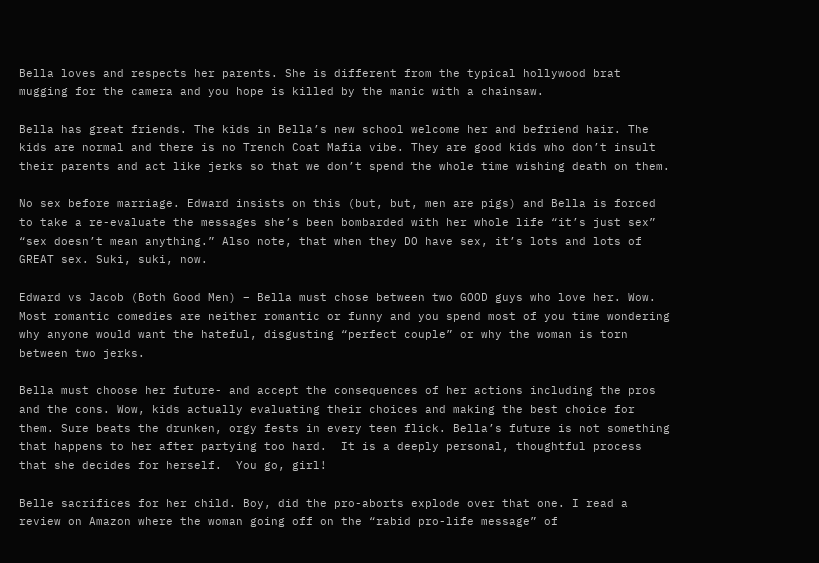Bella loves and respects her parents. She is different from the typical hollywood brat mugging for the camera and you hope is killed by the manic with a chainsaw.

Bella has great friends. The kids in Bella’s new school welcome her and befriend hair. The kids are normal and there is no Trench Coat Mafia vibe. They are good kids who don’t insult their parents and act like jerks so that we don’t spend the whole time wishing death on them.

No sex before marriage. Edward insists on this (but, but, men are pigs) and Bella is forced to take a re-evaluate the messages she’s been bombarded with her whole life “it’s just sex” “sex doesn’t mean anything.” Also note, that when they DO have sex, it’s lots and lots of GREAT sex. Suki, suki, now.

Edward vs Jacob (Both Good Men) – Bella must chose between two GOOD guys who love her. Wow. Most romantic comedies are neither romantic or funny and you spend most of you time wondering why anyone would want the hateful, disgusting “perfect couple” or why the woman is torn between two jerks.

Bella must choose her future- and accept the consequences of her actions including the pros and the cons. Wow, kids actually evaluating their choices and making the best choice for them. Sure beats the drunken, orgy fests in every teen flick. Bella’s future is not something that happens to her after partying too hard.  It is a deeply personal, thoughtful process that she decides for herself.  You go, girl!

Belle sacrifices for her child. Boy, did the pro-aborts explode over that one. I read a review on Amazon where the woman going off on the “rabid pro-life message” of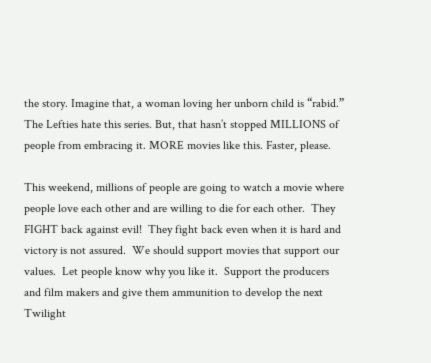the story. Imagine that, a woman loving her unborn child is “rabid.” The Lefties hate this series. But, that hasn’t stopped MILLIONS of people from embracing it. MORE movies like this. Faster, please.

This weekend, millions of people are going to watch a movie where people love each other and are willing to die for each other.  They FIGHT back against evil!  They fight back even when it is hard and victory is not assured.  We should support movies that support our values.  Let people know why you like it.  Support the producers and film makers and give them ammunition to develop the next Twilight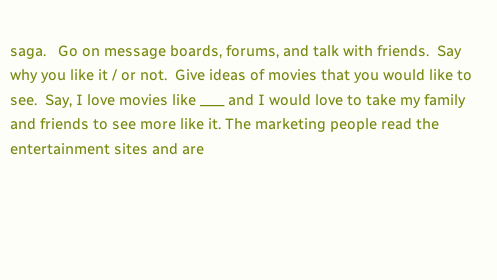saga.   Go on message boards, forums, and talk with friends.  Say why you like it / or not.  Give ideas of movies that you would like to see.  Say, I love movies like ____ and I would love to take my family and friends to see more like it. The marketing people read the entertainment sites and are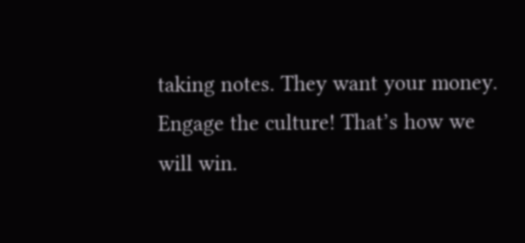taking notes. They want your money. Engage the culture! That’s how we will win.